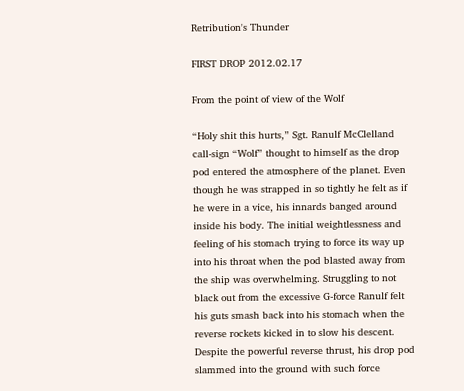Retribution's Thunder

FIRST DROP 2012.02.17

From the point of view of the Wolf

“Holy shit this hurts,” Sgt. Ranulf McClelland call-sign “Wolf” thought to himself as the drop pod entered the atmosphere of the planet. Even though he was strapped in so tightly he felt as if he were in a vice, his innards banged around inside his body. The initial weightlessness and feeling of his stomach trying to force its way up into his throat when the pod blasted away from the ship was overwhelming. Struggling to not black out from the excessive G-force Ranulf felt his guts smash back into his stomach when the reverse rockets kicked in to slow his descent. Despite the powerful reverse thrust, his drop pod slammed into the ground with such force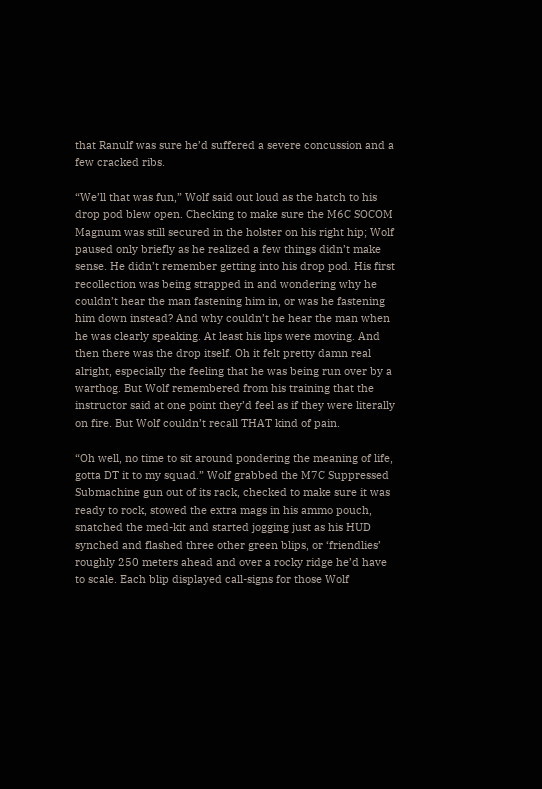that Ranulf was sure he’d suffered a severe concussion and a few cracked ribs.

“We’ll that was fun,” Wolf said out loud as the hatch to his drop pod blew open. Checking to make sure the M6C SOCOM Magnum was still secured in the holster on his right hip; Wolf paused only briefly as he realized a few things didn’t make sense. He didn’t remember getting into his drop pod. His first recollection was being strapped in and wondering why he couldn’t hear the man fastening him in, or was he fastening him down instead? And why couldn’t he hear the man when he was clearly speaking. At least his lips were moving. And then there was the drop itself. Oh it felt pretty damn real alright, especially the feeling that he was being run over by a warthog. But Wolf remembered from his training that the instructor said at one point they’d feel as if they were literally on fire. But Wolf couldn’t recall THAT kind of pain.

“Oh well, no time to sit around pondering the meaning of life, gotta DT it to my squad.” Wolf grabbed the M7C Suppressed Submachine gun out of its rack, checked to make sure it was ready to rock, stowed the extra mags in his ammo pouch, snatched the med-kit and started jogging just as his HUD synched and flashed three other green blips, or ‘friendlies’ roughly 250 meters ahead and over a rocky ridge he’d have to scale. Each blip displayed call-signs for those Wolf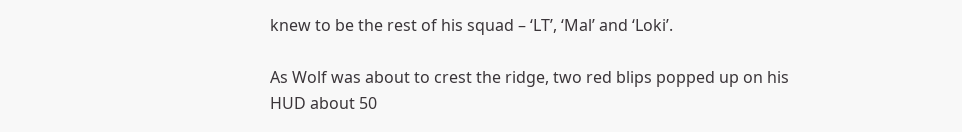knew to be the rest of his squad – ‘LT’, ‘Mal’ and ‘Loki’.

As Wolf was about to crest the ridge, two red blips popped up on his HUD about 50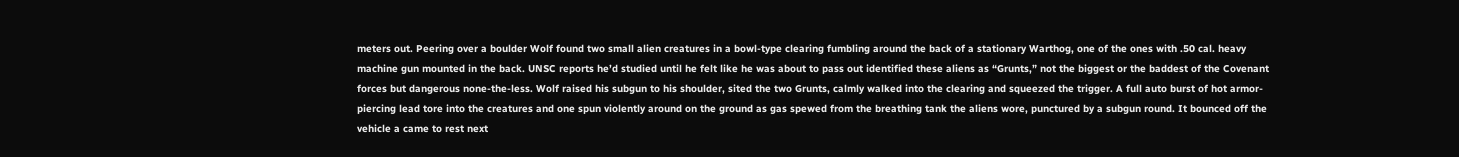meters out. Peering over a boulder Wolf found two small alien creatures in a bowl-type clearing fumbling around the back of a stationary Warthog, one of the ones with .50 cal. heavy machine gun mounted in the back. UNSC reports he’d studied until he felt like he was about to pass out identified these aliens as “Grunts,” not the biggest or the baddest of the Covenant forces but dangerous none-the-less. Wolf raised his subgun to his shoulder, sited the two Grunts, calmly walked into the clearing and squeezed the trigger. A full auto burst of hot armor-piercing lead tore into the creatures and one spun violently around on the ground as gas spewed from the breathing tank the aliens wore, punctured by a subgun round. It bounced off the vehicle a came to rest next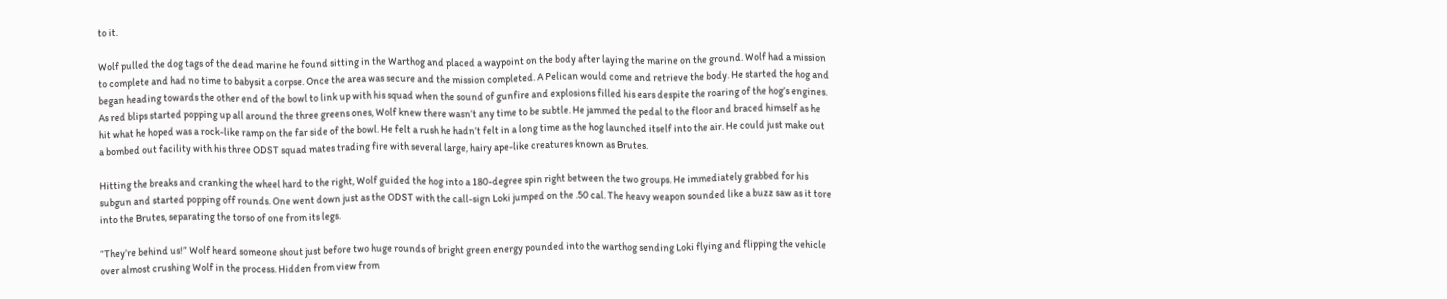to it.

Wolf pulled the dog tags of the dead marine he found sitting in the Warthog and placed a waypoint on the body after laying the marine on the ground. Wolf had a mission to complete and had no time to babysit a corpse. Once the area was secure and the mission completed. A Pelican would come and retrieve the body. He started the hog and began heading towards the other end of the bowl to link up with his squad when the sound of gunfire and explosions filled his ears despite the roaring of the hog’s engines. As red blips started popping up all around the three greens ones, Wolf knew there wasn’t any time to be subtle. He jammed the pedal to the floor and braced himself as he hit what he hoped was a rock-like ramp on the far side of the bowl. He felt a rush he hadn’t felt in a long time as the hog launched itself into the air. He could just make out a bombed out facility with his three ODST squad mates trading fire with several large, hairy ape-like creatures known as Brutes.

Hitting the breaks and cranking the wheel hard to the right, Wolf guided the hog into a 180-degree spin right between the two groups. He immediately grabbed for his subgun and started popping off rounds. One went down just as the ODST with the call-sign Loki jumped on the .50 cal. The heavy weapon sounded like a buzz saw as it tore into the Brutes, separating the torso of one from its legs.

“They’re behind us!” Wolf heard someone shout just before two huge rounds of bright green energy pounded into the warthog sending Loki flying and flipping the vehicle over almost crushing Wolf in the process. Hidden from view from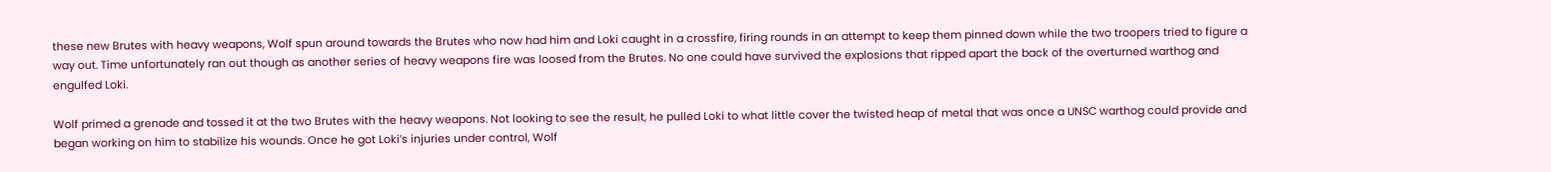these new Brutes with heavy weapons, Wolf spun around towards the Brutes who now had him and Loki caught in a crossfire, firing rounds in an attempt to keep them pinned down while the two troopers tried to figure a way out. Time unfortunately ran out though as another series of heavy weapons fire was loosed from the Brutes. No one could have survived the explosions that ripped apart the back of the overturned warthog and engulfed Loki.

Wolf primed a grenade and tossed it at the two Brutes with the heavy weapons. Not looking to see the result, he pulled Loki to what little cover the twisted heap of metal that was once a UNSC warthog could provide and began working on him to stabilize his wounds. Once he got Loki’s injuries under control, Wolf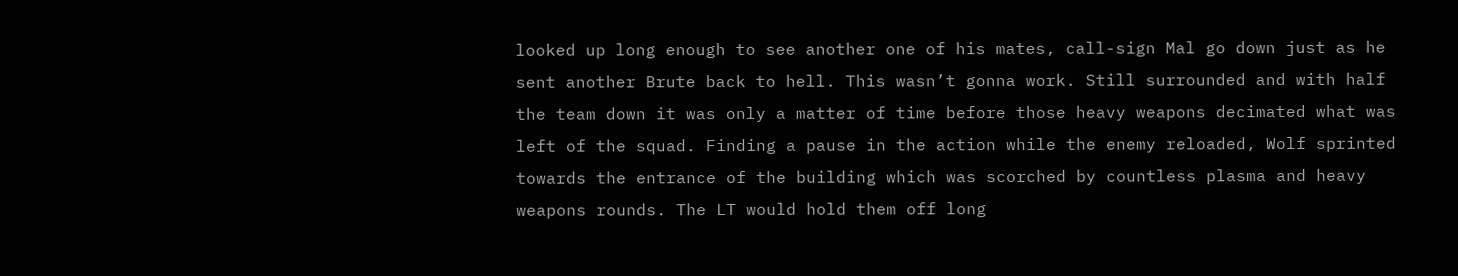looked up long enough to see another one of his mates, call-sign Mal go down just as he sent another Brute back to hell. This wasn’t gonna work. Still surrounded and with half the team down it was only a matter of time before those heavy weapons decimated what was left of the squad. Finding a pause in the action while the enemy reloaded, Wolf sprinted towards the entrance of the building which was scorched by countless plasma and heavy weapons rounds. The LT would hold them off long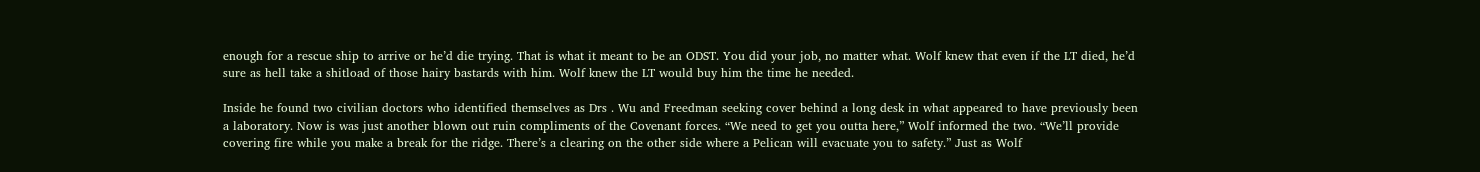enough for a rescue ship to arrive or he’d die trying. That is what it meant to be an ODST. You did your job, no matter what. Wolf knew that even if the LT died, he’d sure as hell take a shitload of those hairy bastards with him. Wolf knew the LT would buy him the time he needed.

Inside he found two civilian doctors who identified themselves as Drs . Wu and Freedman seeking cover behind a long desk in what appeared to have previously been a laboratory. Now is was just another blown out ruin compliments of the Covenant forces. “We need to get you outta here,” Wolf informed the two. “We’ll provide covering fire while you make a break for the ridge. There’s a clearing on the other side where a Pelican will evacuate you to safety.” Just as Wolf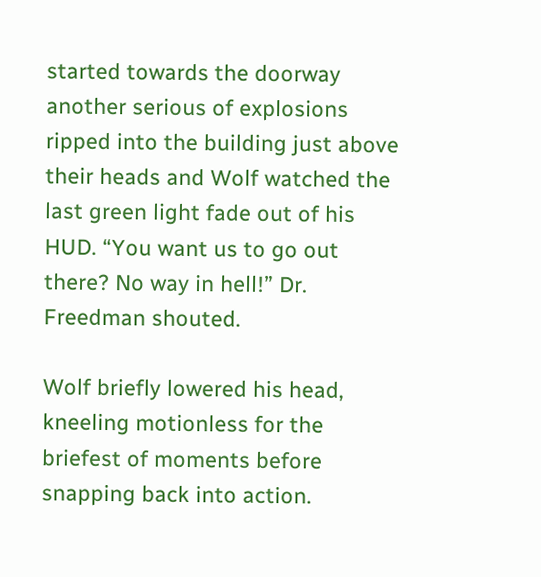started towards the doorway another serious of explosions ripped into the building just above their heads and Wolf watched the last green light fade out of his HUD. “You want us to go out there? No way in hell!” Dr. Freedman shouted.

Wolf briefly lowered his head, kneeling motionless for the briefest of moments before snapping back into action.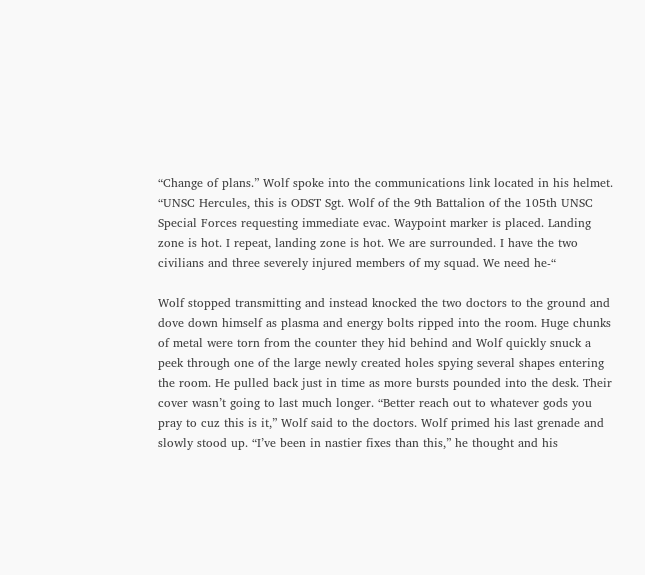“Change of plans.” Wolf spoke into the communications link located in his helmet. “UNSC Hercules, this is ODST Sgt. Wolf of the 9th Battalion of the 105th UNSC Special Forces requesting immediate evac. Waypoint marker is placed. Landing zone is hot. I repeat, landing zone is hot. We are surrounded. I have the two civilians and three severely injured members of my squad. We need he-“

Wolf stopped transmitting and instead knocked the two doctors to the ground and dove down himself as plasma and energy bolts ripped into the room. Huge chunks of metal were torn from the counter they hid behind and Wolf quickly snuck a peek through one of the large newly created holes spying several shapes entering the room. He pulled back just in time as more bursts pounded into the desk. Their cover wasn’t going to last much longer. “Better reach out to whatever gods you pray to cuz this is it,” Wolf said to the doctors. Wolf primed his last grenade and slowly stood up. “I’ve been in nastier fixes than this,” he thought and his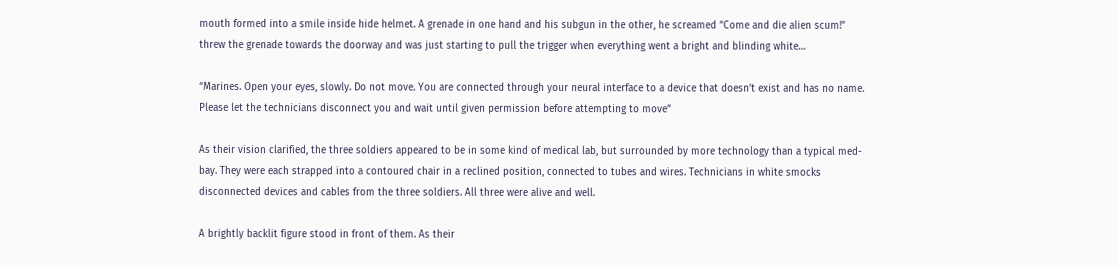mouth formed into a smile inside hide helmet. A grenade in one hand and his subgun in the other, he screamed “Come and die alien scum!” threw the grenade towards the doorway and was just starting to pull the trigger when everything went a bright and blinding white…

“Marines. Open your eyes, slowly. Do not move. You are connected through your neural interface to a device that doesn’t exist and has no name. Please let the technicians disconnect you and wait until given permission before attempting to move”

As their vision clarified, the three soldiers appeared to be in some kind of medical lab, but surrounded by more technology than a typical med-bay. They were each strapped into a contoured chair in a reclined position, connected to tubes and wires. Technicians in white smocks disconnected devices and cables from the three soldiers. All three were alive and well.

A brightly backlit figure stood in front of them. As their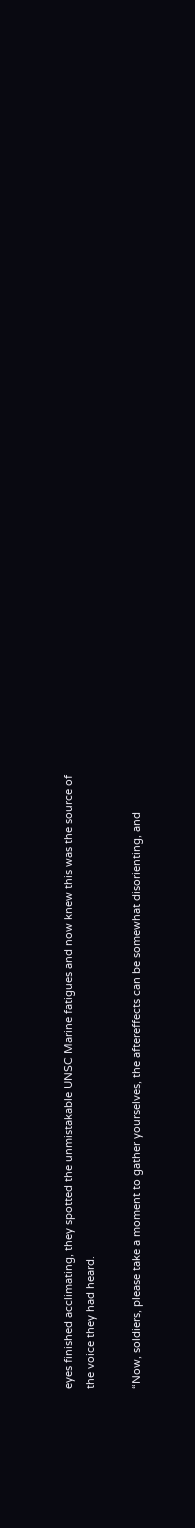eyes finished acclimating, they spotted the unmistakable UNSC Marine fatigues and now knew this was the source of the voice they had heard.

“Now, soldiers, please take a moment to gather yourselves, the aftereffects can be somewhat disorienting, and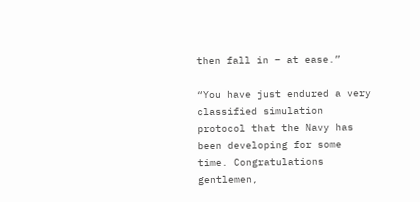then fall in – at ease.”

“You have just endured a very classified simulation protocol that the Navy has been developing for some time. Congratulations gentlemen,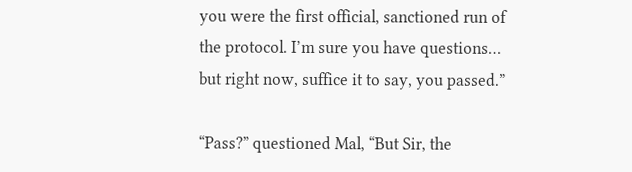you were the first official, sanctioned run of the protocol. I’m sure you have questions… but right now, suffice it to say, you passed.”

“Pass?” questioned Mal, “But Sir, the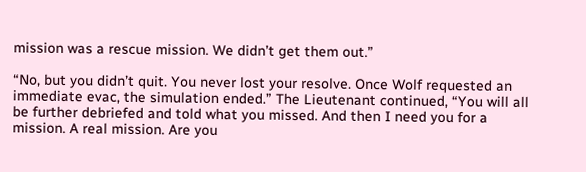mission was a rescue mission. We didn’t get them out.”

“No, but you didn’t quit. You never lost your resolve. Once Wolf requested an immediate evac, the simulation ended.” The Lieutenant continued, “You will all be further debriefed and told what you missed. And then I need you for a mission. A real mission. Are you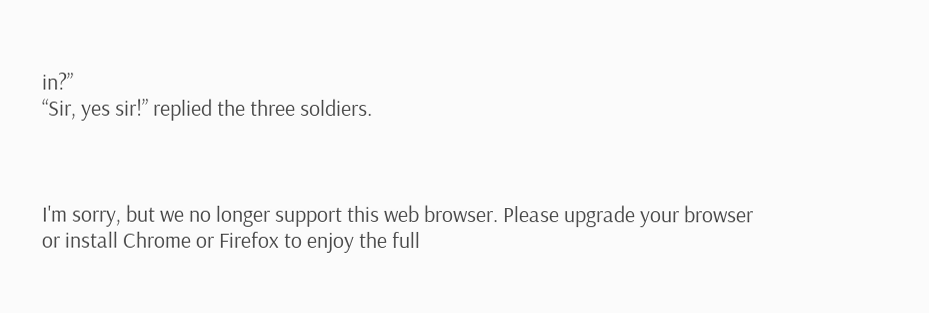in?”
“Sir, yes sir!” replied the three soldiers.



I'm sorry, but we no longer support this web browser. Please upgrade your browser or install Chrome or Firefox to enjoy the full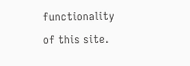functionality of this site.